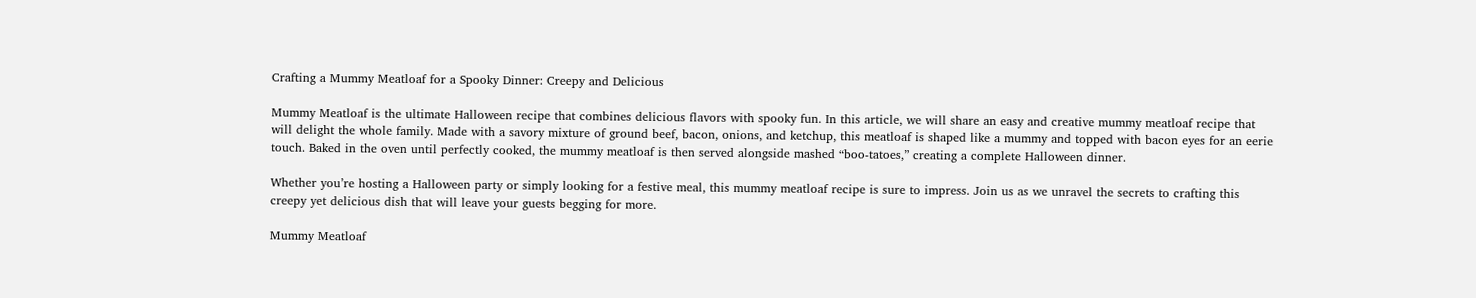Crafting a Mummy Meatloaf for a Spooky Dinner: Creepy and Delicious

Mummy Meatloaf is the ultimate Halloween recipe that combines delicious flavors with spooky fun. In this article, we will share an easy and creative mummy meatloaf recipe that will delight the whole family. Made with a savory mixture of ground beef, bacon, onions, and ketchup, this meatloaf is shaped like a mummy and topped with bacon eyes for an eerie touch. Baked in the oven until perfectly cooked, the mummy meatloaf is then served alongside mashed “boo-tatoes,” creating a complete Halloween dinner.

Whether you’re hosting a Halloween party or simply looking for a festive meal, this mummy meatloaf recipe is sure to impress. Join us as we unravel the secrets to crafting this creepy yet delicious dish that will leave your guests begging for more.

Mummy Meatloaf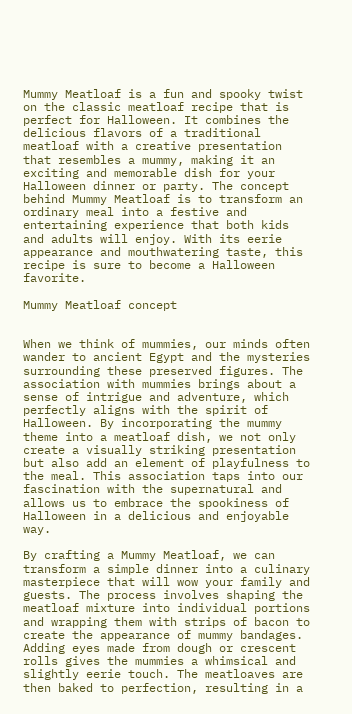Mummy Meatloaf is a fun and spooky twist on the classic meatloaf recipe that is perfect for Halloween. It combines the delicious flavors of a traditional meatloaf with a creative presentation that resembles a mummy, making it an exciting and memorable dish for your Halloween dinner or party. The concept behind Mummy Meatloaf is to transform an ordinary meal into a festive and entertaining experience that both kids and adults will enjoy. With its eerie appearance and mouthwatering taste, this recipe is sure to become a Halloween favorite.

Mummy Meatloaf concept


When we think of mummies, our minds often wander to ancient Egypt and the mysteries surrounding these preserved figures. The association with mummies brings about a sense of intrigue and adventure, which perfectly aligns with the spirit of Halloween. By incorporating the mummy theme into a meatloaf dish, we not only create a visually striking presentation but also add an element of playfulness to the meal. This association taps into our fascination with the supernatural and allows us to embrace the spookiness of Halloween in a delicious and enjoyable way.

By crafting a Mummy Meatloaf, we can transform a simple dinner into a culinary masterpiece that will wow your family and guests. The process involves shaping the meatloaf mixture into individual portions and wrapping them with strips of bacon to create the appearance of mummy bandages. Adding eyes made from dough or crescent rolls gives the mummies a whimsical and slightly eerie touch. The meatloaves are then baked to perfection, resulting in a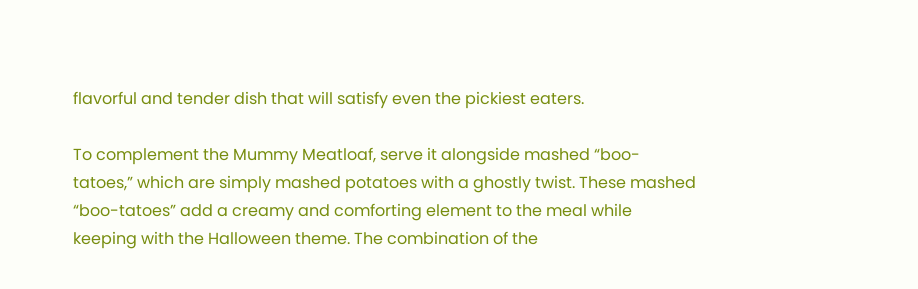flavorful and tender dish that will satisfy even the pickiest eaters.

To complement the Mummy Meatloaf, serve it alongside mashed “boo-tatoes,” which are simply mashed potatoes with a ghostly twist. These mashed “boo-tatoes” add a creamy and comforting element to the meal while keeping with the Halloween theme. The combination of the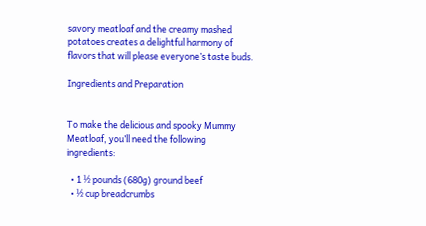savory meatloaf and the creamy mashed potatoes creates a delightful harmony of flavors that will please everyone’s taste buds.

Ingredients and Preparation


To make the delicious and spooky Mummy Meatloaf, you’ll need the following ingredients:

  • 1 ½ pounds (680g) ground beef
  • ½ cup breadcrumbs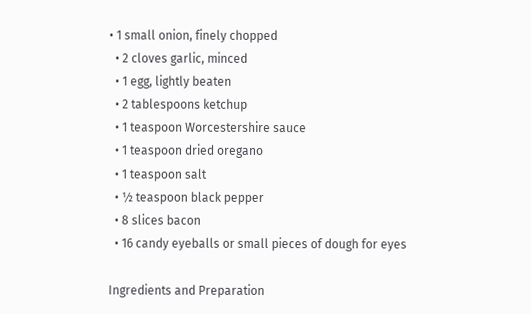• 1 small onion, finely chopped
  • 2 cloves garlic, minced
  • 1 egg, lightly beaten
  • 2 tablespoons ketchup
  • 1 teaspoon Worcestershire sauce
  • 1 teaspoon dried oregano
  • 1 teaspoon salt
  • ½ teaspoon black pepper
  • 8 slices bacon
  • 16 candy eyeballs or small pieces of dough for eyes

Ingredients and Preparation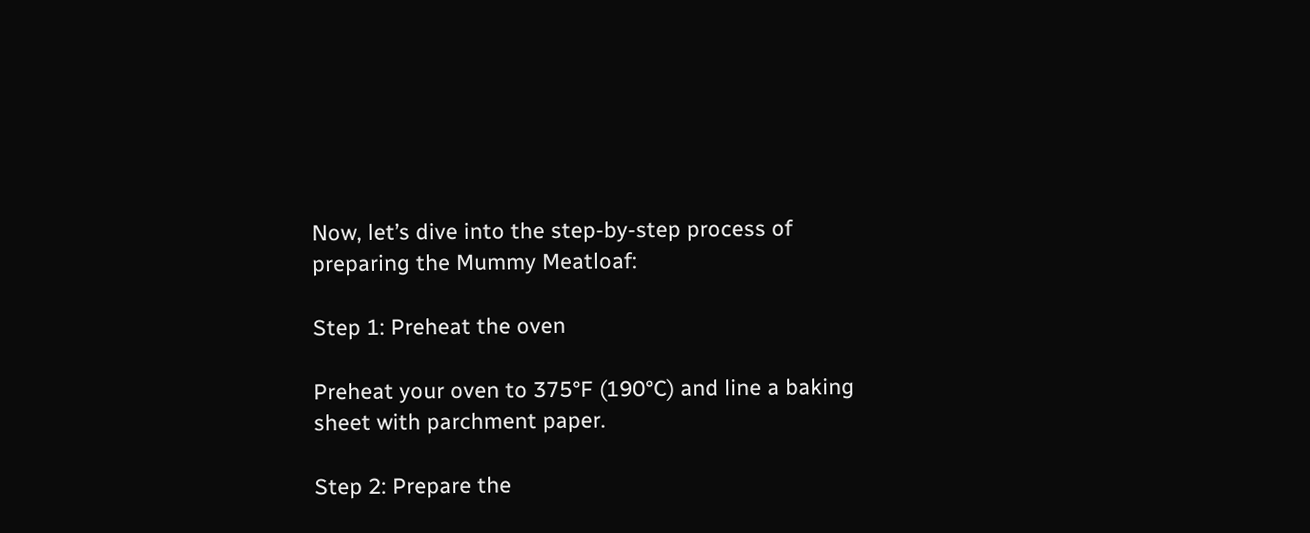Now, let’s dive into the step-by-step process of preparing the Mummy Meatloaf:

Step 1: Preheat the oven

Preheat your oven to 375°F (190°C) and line a baking sheet with parchment paper.

Step 2: Prepare the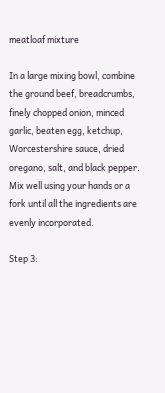meatloaf mixture

In a large mixing bowl, combine the ground beef, breadcrumbs, finely chopped onion, minced garlic, beaten egg, ketchup, Worcestershire sauce, dried oregano, salt, and black pepper. Mix well using your hands or a fork until all the ingredients are evenly incorporated.

Step 3: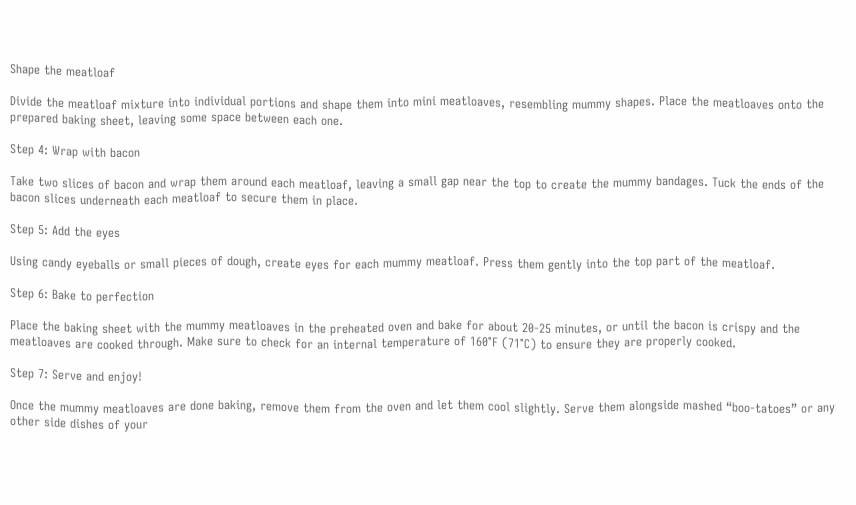Shape the meatloaf

Divide the meatloaf mixture into individual portions and shape them into mini meatloaves, resembling mummy shapes. Place the meatloaves onto the prepared baking sheet, leaving some space between each one.

Step 4: Wrap with bacon

Take two slices of bacon and wrap them around each meatloaf, leaving a small gap near the top to create the mummy bandages. Tuck the ends of the bacon slices underneath each meatloaf to secure them in place.

Step 5: Add the eyes

Using candy eyeballs or small pieces of dough, create eyes for each mummy meatloaf. Press them gently into the top part of the meatloaf.

Step 6: Bake to perfection

Place the baking sheet with the mummy meatloaves in the preheated oven and bake for about 20-25 minutes, or until the bacon is crispy and the meatloaves are cooked through. Make sure to check for an internal temperature of 160°F (71°C) to ensure they are properly cooked.

Step 7: Serve and enjoy!

Once the mummy meatloaves are done baking, remove them from the oven and let them cool slightly. Serve them alongside mashed “boo-tatoes” or any other side dishes of your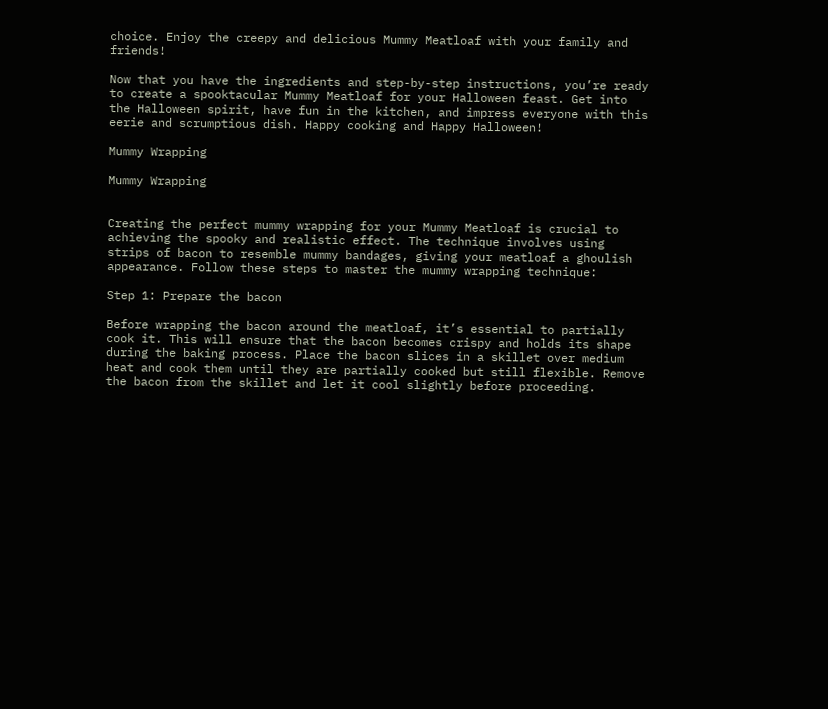choice. Enjoy the creepy and delicious Mummy Meatloaf with your family and friends!

Now that you have the ingredients and step-by-step instructions, you’re ready to create a spooktacular Mummy Meatloaf for your Halloween feast. Get into the Halloween spirit, have fun in the kitchen, and impress everyone with this eerie and scrumptious dish. Happy cooking and Happy Halloween!

Mummy Wrapping

Mummy Wrapping


Creating the perfect mummy wrapping for your Mummy Meatloaf is crucial to achieving the spooky and realistic effect. The technique involves using strips of bacon to resemble mummy bandages, giving your meatloaf a ghoulish appearance. Follow these steps to master the mummy wrapping technique:

Step 1: Prepare the bacon

Before wrapping the bacon around the meatloaf, it’s essential to partially cook it. This will ensure that the bacon becomes crispy and holds its shape during the baking process. Place the bacon slices in a skillet over medium heat and cook them until they are partially cooked but still flexible. Remove the bacon from the skillet and let it cool slightly before proceeding.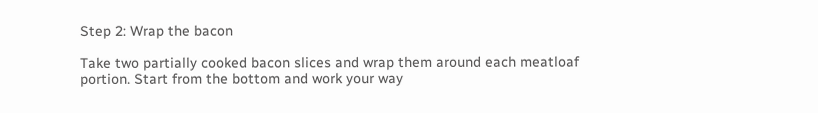Step 2: Wrap the bacon

Take two partially cooked bacon slices and wrap them around each meatloaf portion. Start from the bottom and work your way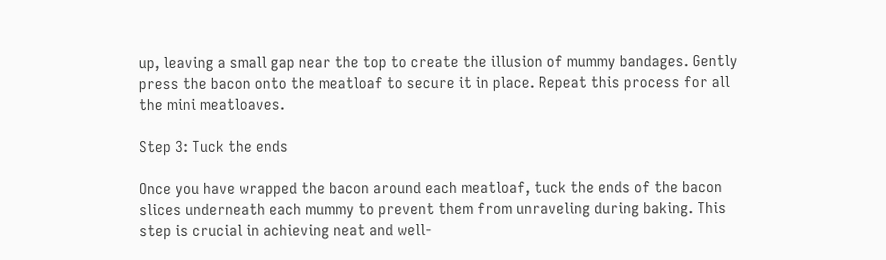up, leaving a small gap near the top to create the illusion of mummy bandages. Gently press the bacon onto the meatloaf to secure it in place. Repeat this process for all the mini meatloaves.

Step 3: Tuck the ends

Once you have wrapped the bacon around each meatloaf, tuck the ends of the bacon slices underneath each mummy to prevent them from unraveling during baking. This step is crucial in achieving neat and well-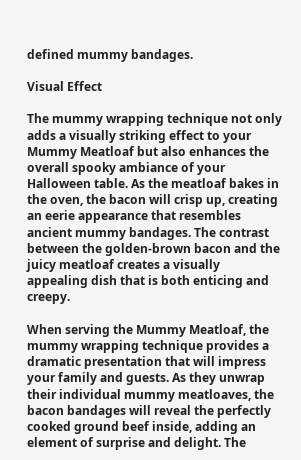defined mummy bandages.

Visual Effect

The mummy wrapping technique not only adds a visually striking effect to your Mummy Meatloaf but also enhances the overall spooky ambiance of your Halloween table. As the meatloaf bakes in the oven, the bacon will crisp up, creating an eerie appearance that resembles ancient mummy bandages. The contrast between the golden-brown bacon and the juicy meatloaf creates a visually appealing dish that is both enticing and creepy.

When serving the Mummy Meatloaf, the mummy wrapping technique provides a dramatic presentation that will impress your family and guests. As they unwrap their individual mummy meatloaves, the bacon bandages will reveal the perfectly cooked ground beef inside, adding an element of surprise and delight. The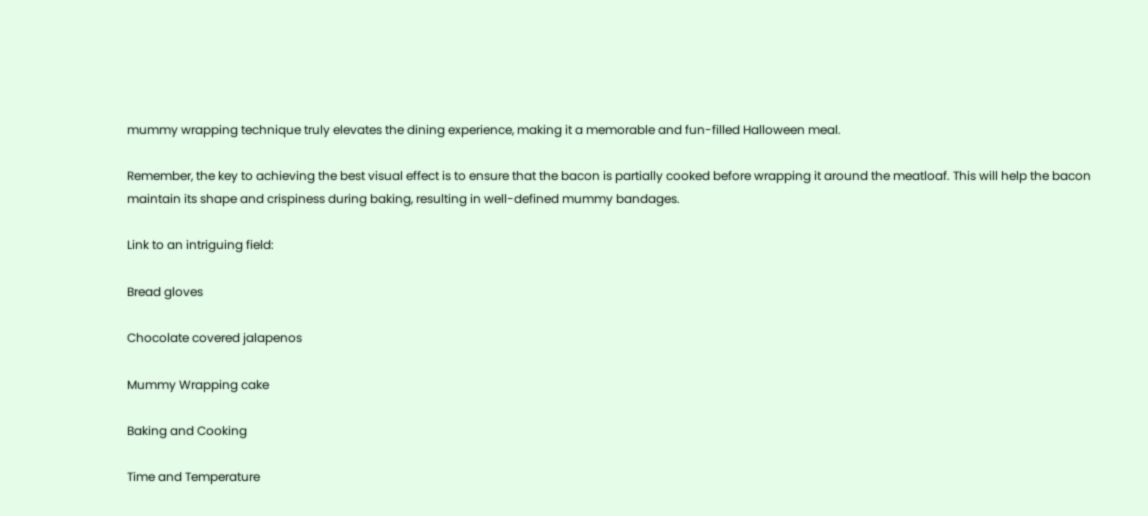mummy wrapping technique truly elevates the dining experience, making it a memorable and fun-filled Halloween meal.

Remember, the key to achieving the best visual effect is to ensure that the bacon is partially cooked before wrapping it around the meatloaf. This will help the bacon maintain its shape and crispiness during baking, resulting in well-defined mummy bandages.

Link to an intriguing field:

Bread gloves

Chocolate covered jalapenos

Mummy Wrapping cake

Baking and Cooking

Time and Temperature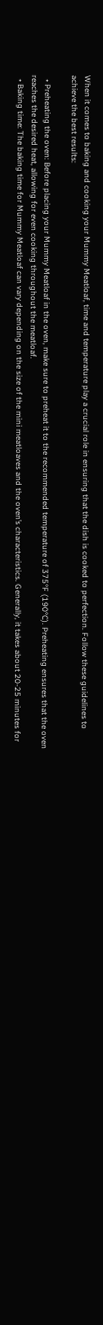When it comes to baking and cooking your Mummy Meatloaf, time and temperature play a crucial role in ensuring that the dish is cooked to perfection. Follow these guidelines to achieve the best results:

  • Preheating the oven: Before placing your Mummy Meatloaf in the oven, make sure to preheat it to the recommended temperature of 375°F (190°C). Preheating ensures that the oven reaches the desired heat, allowing for even cooking throughout the meatloaf.
  • Baking time: The baking time for Mummy Meatloaf can vary depending on the size of the mini meatloaves and the oven’s characteristics. Generally, it takes about 20-25 minutes for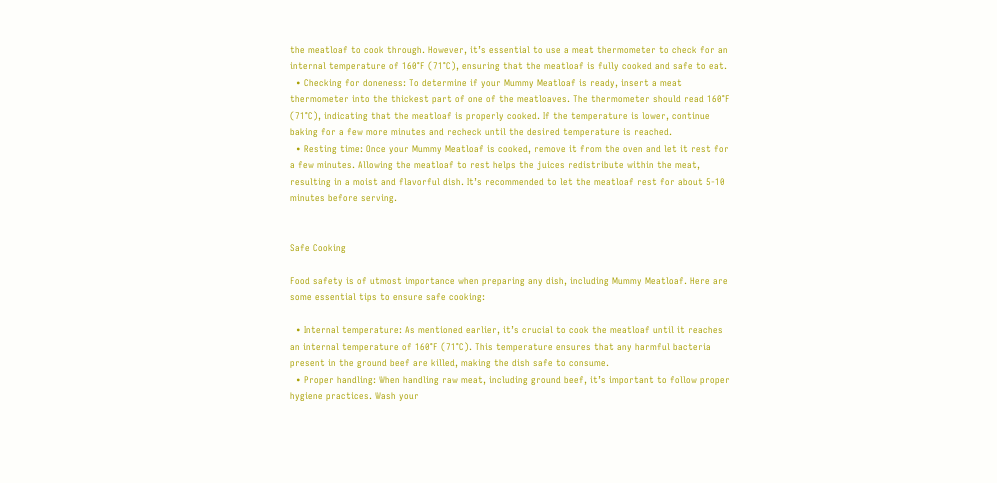the meatloaf to cook through. However, it’s essential to use a meat thermometer to check for an internal temperature of 160°F (71°C), ensuring that the meatloaf is fully cooked and safe to eat.
  • Checking for doneness: To determine if your Mummy Meatloaf is ready, insert a meat thermometer into the thickest part of one of the meatloaves. The thermometer should read 160°F (71°C), indicating that the meatloaf is properly cooked. If the temperature is lower, continue baking for a few more minutes and recheck until the desired temperature is reached.
  • Resting time: Once your Mummy Meatloaf is cooked, remove it from the oven and let it rest for a few minutes. Allowing the meatloaf to rest helps the juices redistribute within the meat, resulting in a moist and flavorful dish. It’s recommended to let the meatloaf rest for about 5-10 minutes before serving.


Safe Cooking

Food safety is of utmost importance when preparing any dish, including Mummy Meatloaf. Here are some essential tips to ensure safe cooking:

  • Internal temperature: As mentioned earlier, it’s crucial to cook the meatloaf until it reaches an internal temperature of 160°F (71°C). This temperature ensures that any harmful bacteria present in the ground beef are killed, making the dish safe to consume.
  • Proper handling: When handling raw meat, including ground beef, it’s important to follow proper hygiene practices. Wash your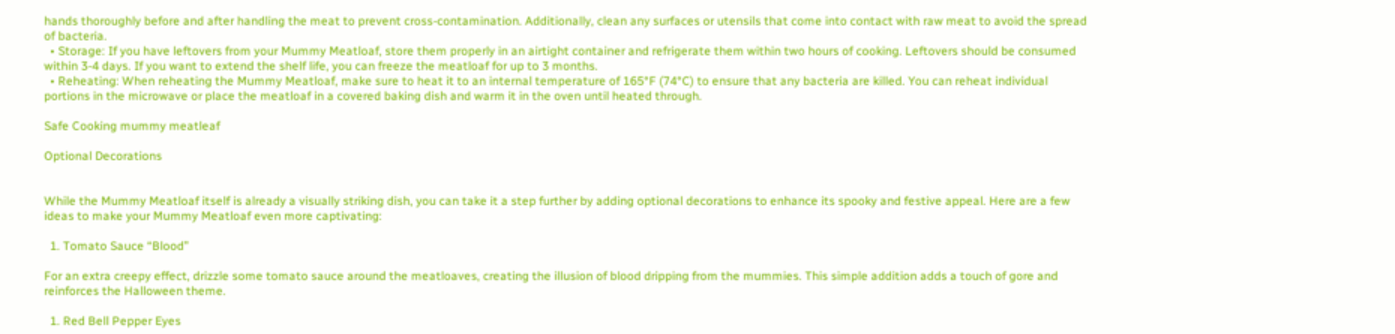hands thoroughly before and after handling the meat to prevent cross-contamination. Additionally, clean any surfaces or utensils that come into contact with raw meat to avoid the spread of bacteria.
  • Storage: If you have leftovers from your Mummy Meatloaf, store them properly in an airtight container and refrigerate them within two hours of cooking. Leftovers should be consumed within 3-4 days. If you want to extend the shelf life, you can freeze the meatloaf for up to 3 months.
  • Reheating: When reheating the Mummy Meatloaf, make sure to heat it to an internal temperature of 165°F (74°C) to ensure that any bacteria are killed. You can reheat individual portions in the microwave or place the meatloaf in a covered baking dish and warm it in the oven until heated through.

Safe Cooking mummy meatleaf

Optional Decorations


While the Mummy Meatloaf itself is already a visually striking dish, you can take it a step further by adding optional decorations to enhance its spooky and festive appeal. Here are a few ideas to make your Mummy Meatloaf even more captivating:

  1. Tomato Sauce “Blood”

For an extra creepy effect, drizzle some tomato sauce around the meatloaves, creating the illusion of blood dripping from the mummies. This simple addition adds a touch of gore and reinforces the Halloween theme.

  1. Red Bell Pepper Eyes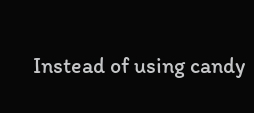Instead of using candy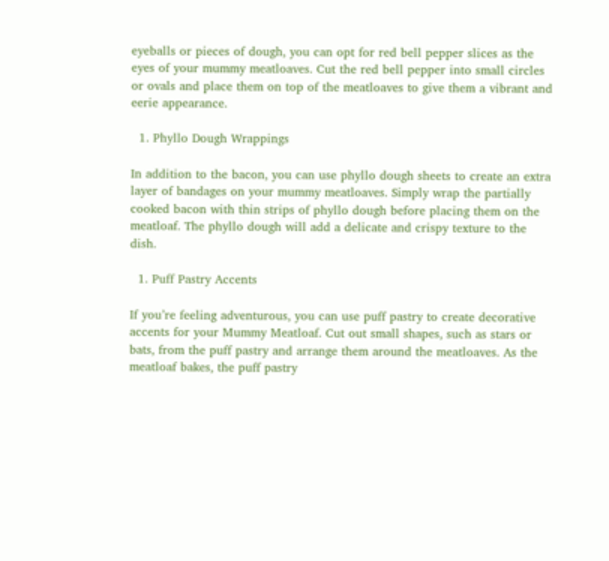eyeballs or pieces of dough, you can opt for red bell pepper slices as the eyes of your mummy meatloaves. Cut the red bell pepper into small circles or ovals and place them on top of the meatloaves to give them a vibrant and eerie appearance.

  1. Phyllo Dough Wrappings

In addition to the bacon, you can use phyllo dough sheets to create an extra layer of bandages on your mummy meatloaves. Simply wrap the partially cooked bacon with thin strips of phyllo dough before placing them on the meatloaf. The phyllo dough will add a delicate and crispy texture to the dish.

  1. Puff Pastry Accents

If you’re feeling adventurous, you can use puff pastry to create decorative accents for your Mummy Meatloaf. Cut out small shapes, such as stars or bats, from the puff pastry and arrange them around the meatloaves. As the meatloaf bakes, the puff pastry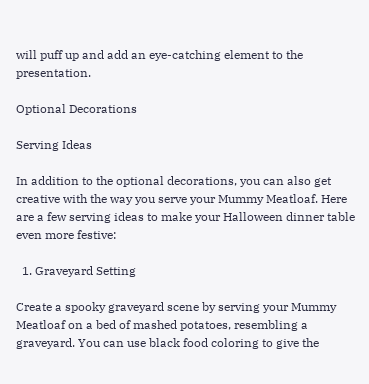will puff up and add an eye-catching element to the presentation.

Optional Decorations

Serving Ideas

In addition to the optional decorations, you can also get creative with the way you serve your Mummy Meatloaf. Here are a few serving ideas to make your Halloween dinner table even more festive:

  1. Graveyard Setting

Create a spooky graveyard scene by serving your Mummy Meatloaf on a bed of mashed potatoes, resembling a graveyard. You can use black food coloring to give the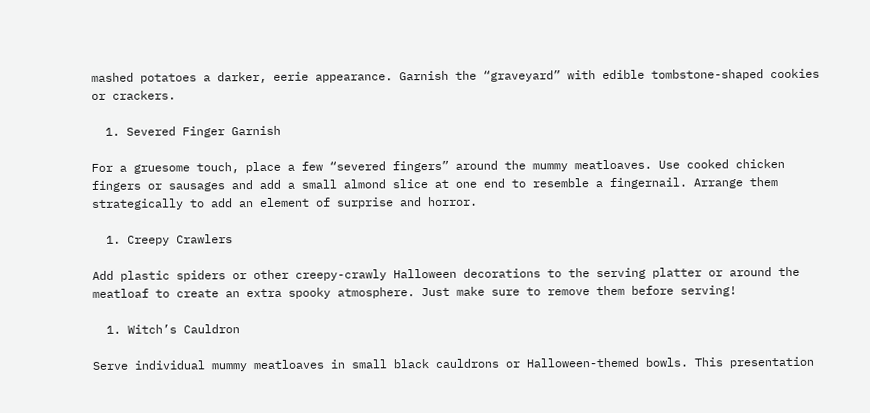mashed potatoes a darker, eerie appearance. Garnish the “graveyard” with edible tombstone-shaped cookies or crackers.

  1. Severed Finger Garnish

For a gruesome touch, place a few “severed fingers” around the mummy meatloaves. Use cooked chicken fingers or sausages and add a small almond slice at one end to resemble a fingernail. Arrange them strategically to add an element of surprise and horror.

  1. Creepy Crawlers

Add plastic spiders or other creepy-crawly Halloween decorations to the serving platter or around the meatloaf to create an extra spooky atmosphere. Just make sure to remove them before serving!

  1. Witch’s Cauldron

Serve individual mummy meatloaves in small black cauldrons or Halloween-themed bowls. This presentation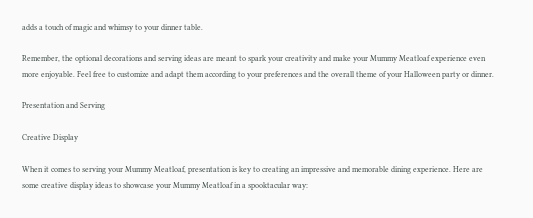adds a touch of magic and whimsy to your dinner table.

Remember, the optional decorations and serving ideas are meant to spark your creativity and make your Mummy Meatloaf experience even more enjoyable. Feel free to customize and adapt them according to your preferences and the overall theme of your Halloween party or dinner.

Presentation and Serving

Creative Display

When it comes to serving your Mummy Meatloaf, presentation is key to creating an impressive and memorable dining experience. Here are some creative display ideas to showcase your Mummy Meatloaf in a spooktacular way: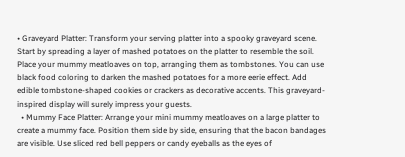• Graveyard Platter: Transform your serving platter into a spooky graveyard scene. Start by spreading a layer of mashed potatoes on the platter to resemble the soil. Place your mummy meatloaves on top, arranging them as tombstones. You can use black food coloring to darken the mashed potatoes for a more eerie effect. Add edible tombstone-shaped cookies or crackers as decorative accents. This graveyard-inspired display will surely impress your guests.
  • Mummy Face Platter: Arrange your mini mummy meatloaves on a large platter to create a mummy face. Position them side by side, ensuring that the bacon bandages are visible. Use sliced red bell peppers or candy eyeballs as the eyes of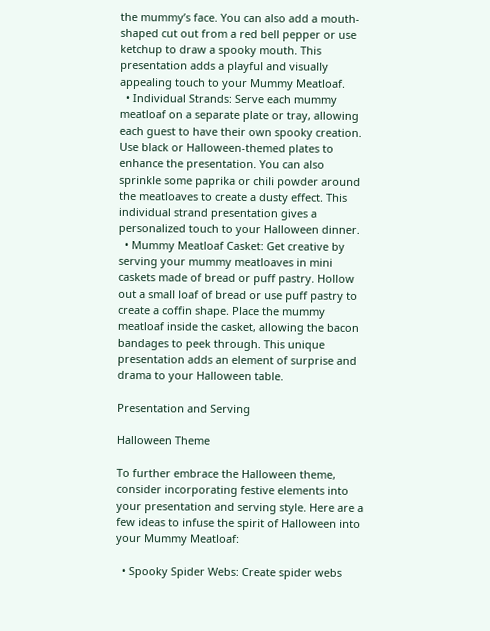the mummy’s face. You can also add a mouth-shaped cut out from a red bell pepper or use ketchup to draw a spooky mouth. This presentation adds a playful and visually appealing touch to your Mummy Meatloaf.
  • Individual Strands: Serve each mummy meatloaf on a separate plate or tray, allowing each guest to have their own spooky creation. Use black or Halloween-themed plates to enhance the presentation. You can also sprinkle some paprika or chili powder around the meatloaves to create a dusty effect. This individual strand presentation gives a personalized touch to your Halloween dinner.
  • Mummy Meatloaf Casket: Get creative by serving your mummy meatloaves in mini caskets made of bread or puff pastry. Hollow out a small loaf of bread or use puff pastry to create a coffin shape. Place the mummy meatloaf inside the casket, allowing the bacon bandages to peek through. This unique presentation adds an element of surprise and drama to your Halloween table.

Presentation and Serving

Halloween Theme

To further embrace the Halloween theme, consider incorporating festive elements into your presentation and serving style. Here are a few ideas to infuse the spirit of Halloween into your Mummy Meatloaf:

  • Spooky Spider Webs: Create spider webs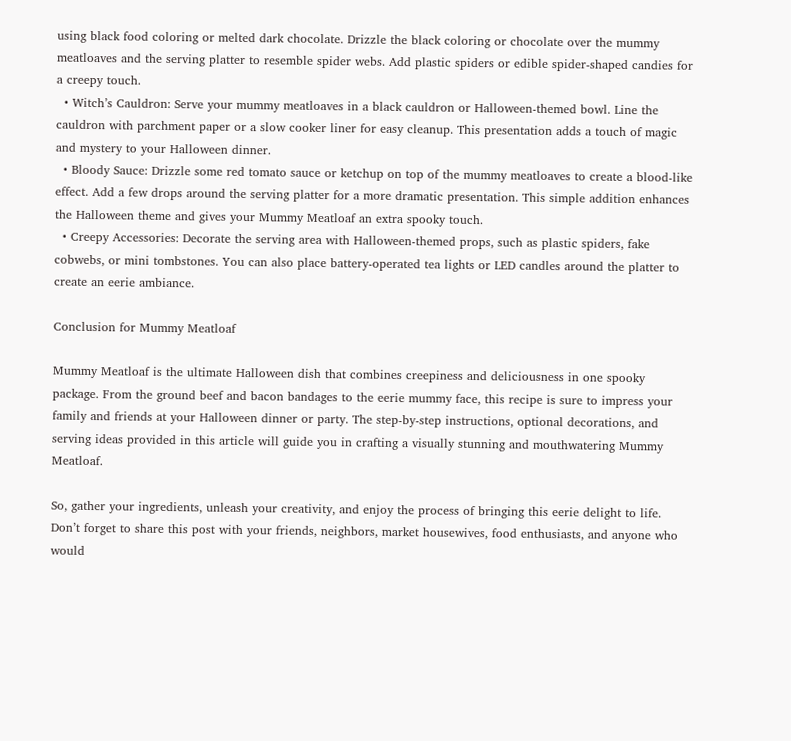using black food coloring or melted dark chocolate. Drizzle the black coloring or chocolate over the mummy meatloaves and the serving platter to resemble spider webs. Add plastic spiders or edible spider-shaped candies for a creepy touch.
  • Witch’s Cauldron: Serve your mummy meatloaves in a black cauldron or Halloween-themed bowl. Line the cauldron with parchment paper or a slow cooker liner for easy cleanup. This presentation adds a touch of magic and mystery to your Halloween dinner.
  • Bloody Sauce: Drizzle some red tomato sauce or ketchup on top of the mummy meatloaves to create a blood-like effect. Add a few drops around the serving platter for a more dramatic presentation. This simple addition enhances the Halloween theme and gives your Mummy Meatloaf an extra spooky touch.
  • Creepy Accessories: Decorate the serving area with Halloween-themed props, such as plastic spiders, fake cobwebs, or mini tombstones. You can also place battery-operated tea lights or LED candles around the platter to create an eerie ambiance.

Conclusion for Mummy Meatloaf

Mummy Meatloaf is the ultimate Halloween dish that combines creepiness and deliciousness in one spooky package. From the ground beef and bacon bandages to the eerie mummy face, this recipe is sure to impress your family and friends at your Halloween dinner or party. The step-by-step instructions, optional decorations, and serving ideas provided in this article will guide you in crafting a visually stunning and mouthwatering Mummy Meatloaf.

So, gather your ingredients, unleash your creativity, and enjoy the process of bringing this eerie delight to life. Don’t forget to share this post with your friends, neighbors, market housewives, food enthusiasts, and anyone who would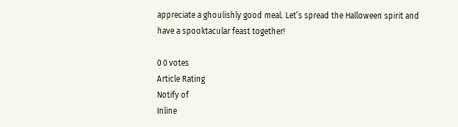appreciate a ghoulishly good meal. Let’s spread the Halloween spirit and have a spooktacular feast together!

0 0 votes
Article Rating
Notify of
Inline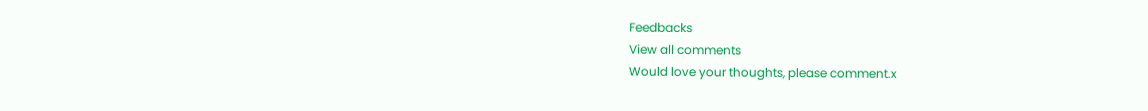Feedbacks
View all comments
Would love your thoughts, please comment.x